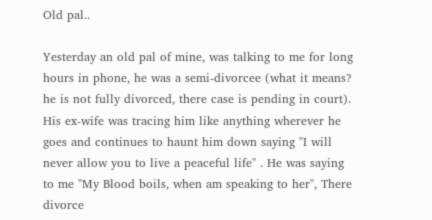Old pal..

Yesterday an old pal of mine, was talking to me for long hours in phone, he was a semi-divorcee (what it means? he is not fully divorced, there case is pending in court). His ex-wife was tracing him like anything wherever he goes and continues to haunt him down saying "I will never allow you to live a peaceful life" . He was saying  to me "My Blood boils, when am speaking to her", There divorce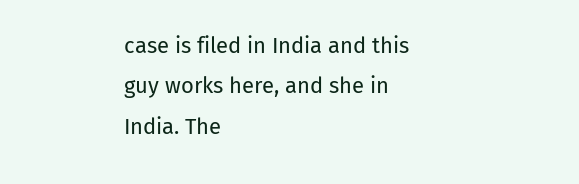case is filed in India and this guy works here, and she in India. The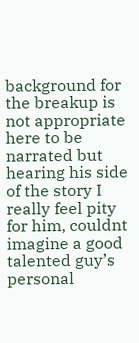background for the breakup is not appropriate here to be narrated but hearing his side of the story I really feel pity for him, couldnt imagine a good talented guy’s personal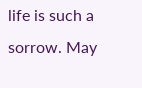life is such a sorrow. May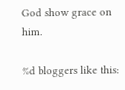God show grace on him.

%d bloggers like this: